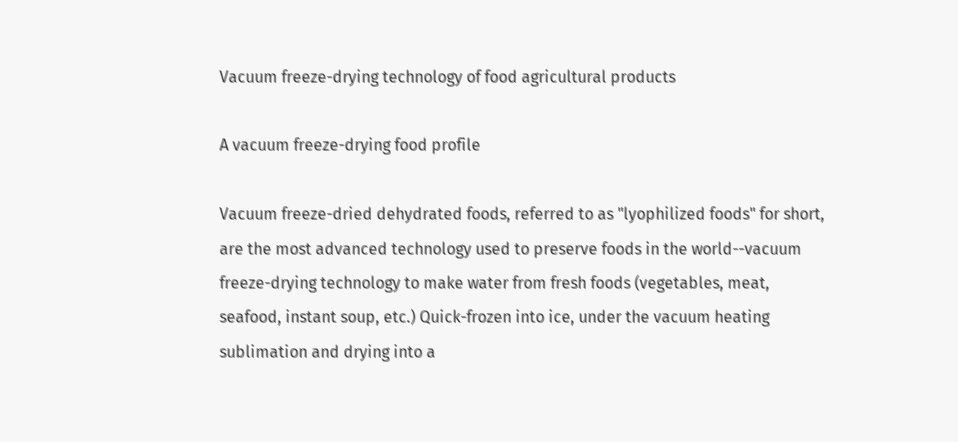Vacuum freeze-drying technology of food agricultural products

A vacuum freeze-drying food profile

Vacuum freeze-dried dehydrated foods, referred to as "lyophilized foods" for short, are the most advanced technology used to preserve foods in the world--vacuum freeze-drying technology to make water from fresh foods (vegetables, meat, seafood, instant soup, etc.) Quick-frozen into ice, under the vacuum heating sublimation and drying into a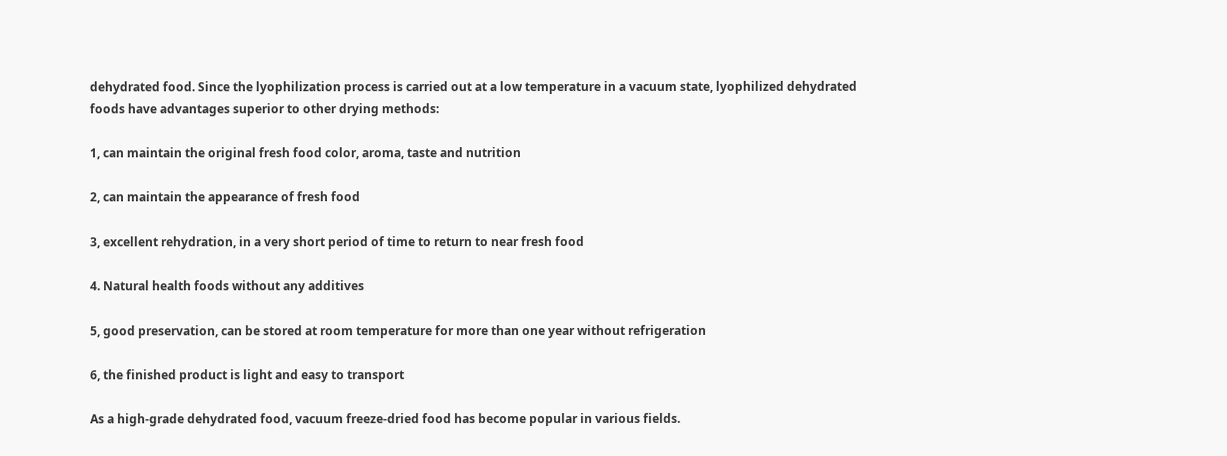dehydrated food. Since the lyophilization process is carried out at a low temperature in a vacuum state, lyophilized dehydrated foods have advantages superior to other drying methods:

1, can maintain the original fresh food color, aroma, taste and nutrition

2, can maintain the appearance of fresh food

3, excellent rehydration, in a very short period of time to return to near fresh food

4. Natural health foods without any additives

5, good preservation, can be stored at room temperature for more than one year without refrigeration

6, the finished product is light and easy to transport

As a high-grade dehydrated food, vacuum freeze-dried food has become popular in various fields.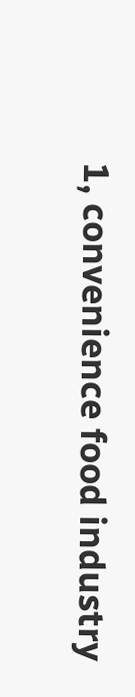1, convenience food industry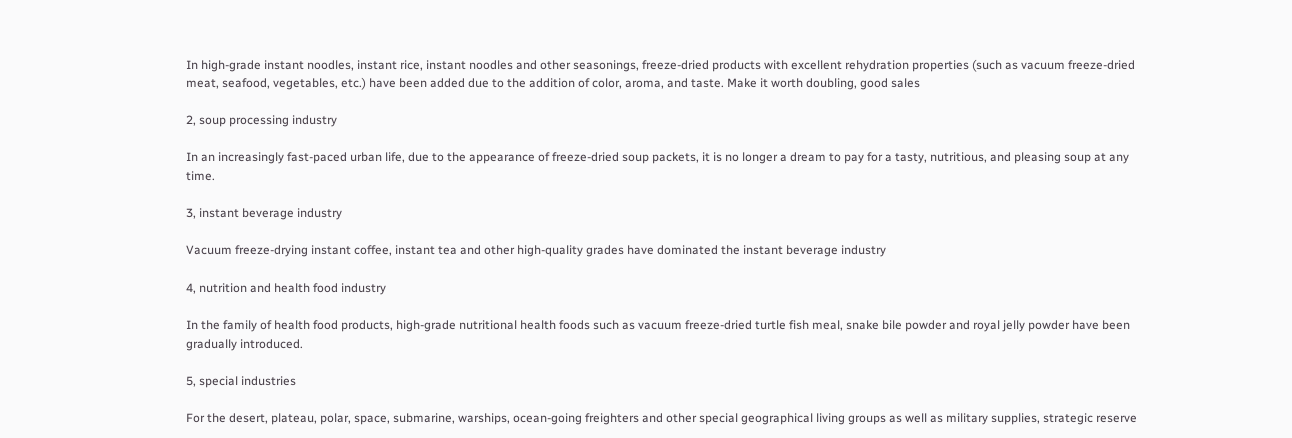In high-grade instant noodles, instant rice, instant noodles and other seasonings, freeze-dried products with excellent rehydration properties (such as vacuum freeze-dried meat, seafood, vegetables, etc.) have been added due to the addition of color, aroma, and taste. Make it worth doubling, good sales

2, soup processing industry

In an increasingly fast-paced urban life, due to the appearance of freeze-dried soup packets, it is no longer a dream to pay for a tasty, nutritious, and pleasing soup at any time.

3, instant beverage industry

Vacuum freeze-drying instant coffee, instant tea and other high-quality grades have dominated the instant beverage industry

4, nutrition and health food industry

In the family of health food products, high-grade nutritional health foods such as vacuum freeze-dried turtle fish meal, snake bile powder and royal jelly powder have been gradually introduced.

5, special industries

For the desert, plateau, polar, space, submarine, warships, ocean-going freighters and other special geographical living groups as well as military supplies, strategic reserve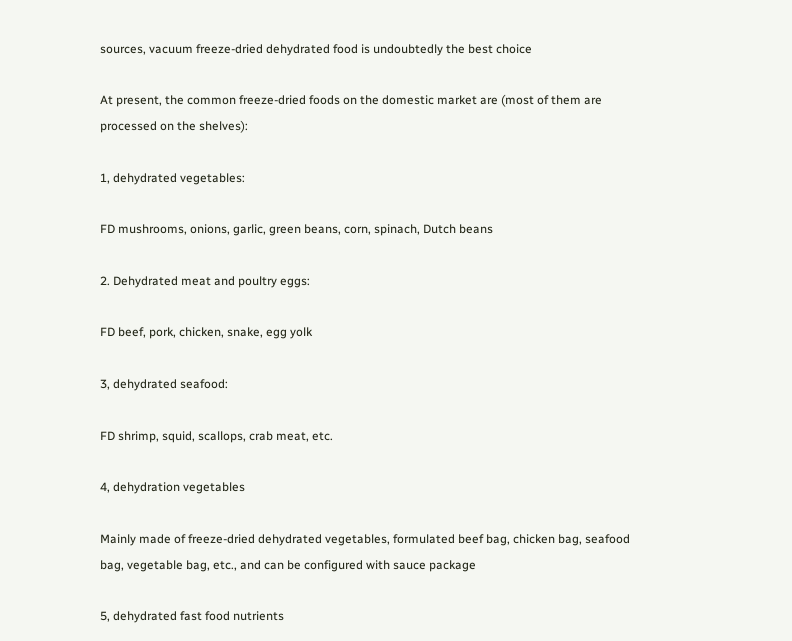sources, vacuum freeze-dried dehydrated food is undoubtedly the best choice

At present, the common freeze-dried foods on the domestic market are (most of them are processed on the shelves):

1, dehydrated vegetables:

FD mushrooms, onions, garlic, green beans, corn, spinach, Dutch beans

2. Dehydrated meat and poultry eggs:

FD beef, pork, chicken, snake, egg yolk

3, dehydrated seafood:

FD shrimp, squid, scallops, crab meat, etc.

4, dehydration vegetables

Mainly made of freeze-dried dehydrated vegetables, formulated beef bag, chicken bag, seafood bag, vegetable bag, etc., and can be configured with sauce package

5, dehydrated fast food nutrients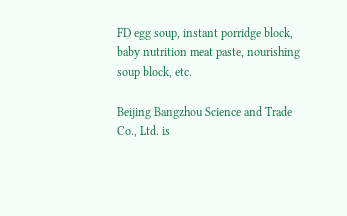FD egg soup, instant porridge block, baby nutrition meat paste, nourishing soup block, etc.

Beijing Bangzhou Science and Trade Co., Ltd. is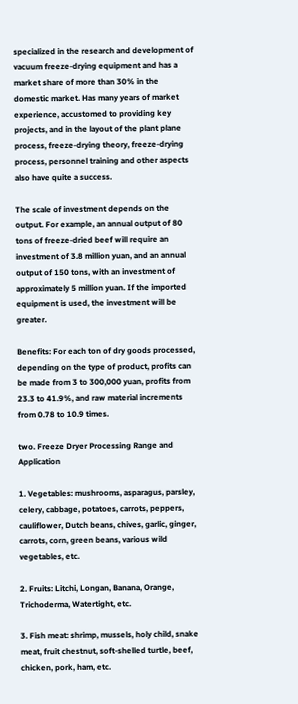specialized in the research and development of vacuum freeze-drying equipment and has a market share of more than 30% in the domestic market. Has many years of market experience, accustomed to providing key projects, and in the layout of the plant plane process, freeze-drying theory, freeze-drying process, personnel training and other aspects also have quite a success.

The scale of investment depends on the output. For example, an annual output of 80 tons of freeze-dried beef will require an investment of 3.8 million yuan, and an annual output of 150 tons, with an investment of approximately 5 million yuan. If the imported equipment is used, the investment will be greater.

Benefits: For each ton of dry goods processed, depending on the type of product, profits can be made from 3 to 300,000 yuan, profits from 23.3 to 41.9%, and raw material increments from 0.78 to 10.9 times.

two. Freeze Dryer Processing Range and Application

1. Vegetables: mushrooms, asparagus, parsley, celery, cabbage, potatoes, carrots, peppers, cauliflower, Dutch beans, chives, garlic, ginger, carrots, corn, green beans, various wild vegetables, etc.

2. Fruits: Litchi, Longan, Banana, Orange, Trichoderma, Watertight, etc.

3. Fish meat: shrimp, mussels, holy child, snake meat, fruit chestnut, soft-shelled turtle, beef, chicken, pork, ham, etc.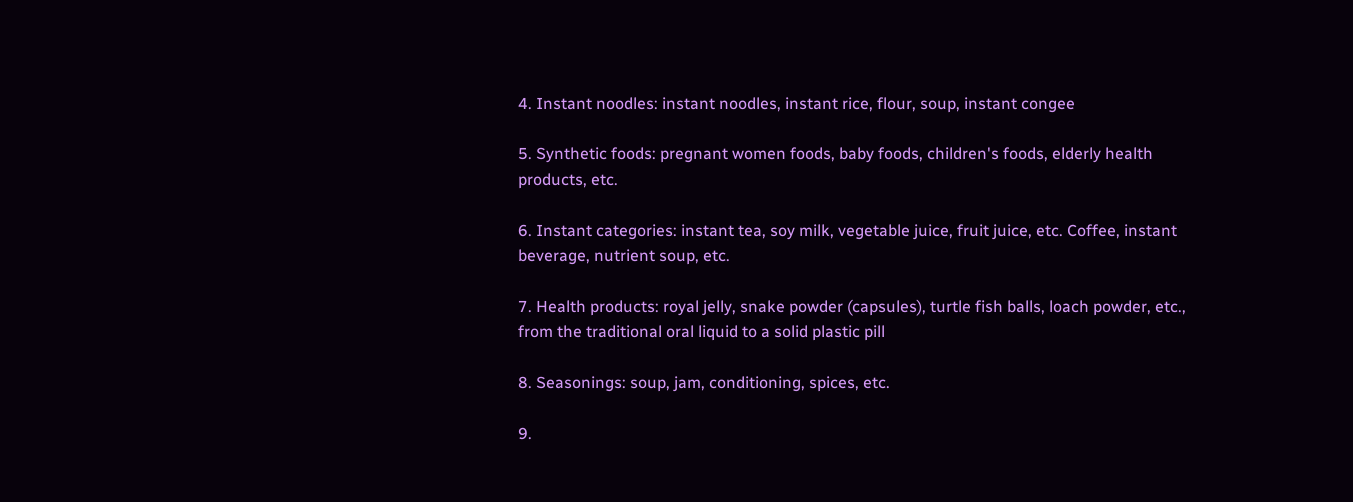4. Instant noodles: instant noodles, instant rice, flour, soup, instant congee

5. Synthetic foods: pregnant women foods, baby foods, children's foods, elderly health products, etc.

6. Instant categories: instant tea, soy milk, vegetable juice, fruit juice, etc. Coffee, instant beverage, nutrient soup, etc.

7. Health products: royal jelly, snake powder (capsules), turtle fish balls, loach powder, etc., from the traditional oral liquid to a solid plastic pill

8. Seasonings: soup, jam, conditioning, spices, etc.

9.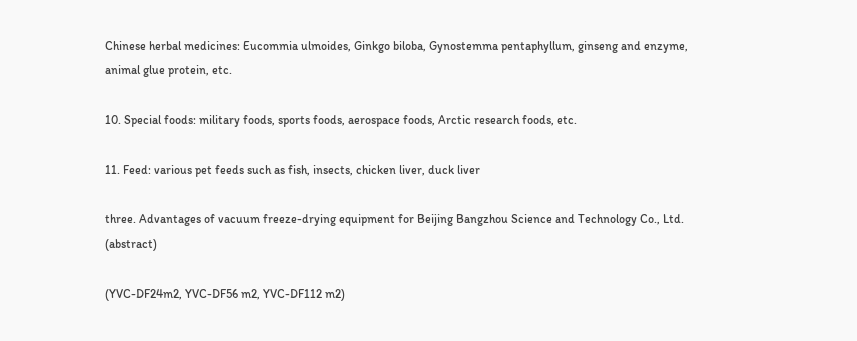Chinese herbal medicines: Eucommia ulmoides, Ginkgo biloba, Gynostemma pentaphyllum, ginseng and enzyme, animal glue protein, etc.

10. Special foods: military foods, sports foods, aerospace foods, Arctic research foods, etc.

11. Feed: various pet feeds such as fish, insects, chicken liver, duck liver

three. Advantages of vacuum freeze-drying equipment for Beijing Bangzhou Science and Technology Co., Ltd. (abstract)

(YVC-DF24m2, YVC-DF56 m2, YVC-DF112 m2)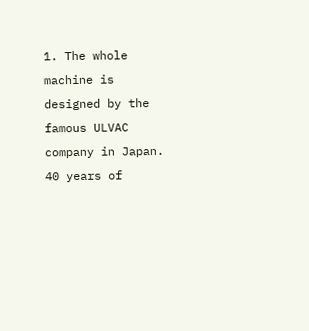1. The whole machine is designed by the famous ULVAC company in Japan. 40 years of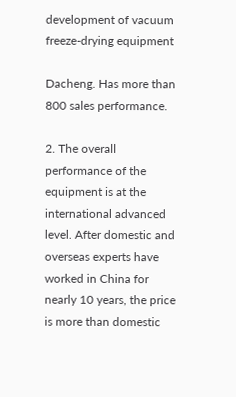development of vacuum freeze-drying equipment

Dacheng. Has more than 800 sales performance.

2. The overall performance of the equipment is at the international advanced level. After domestic and overseas experts have worked in China for nearly 10 years, the price is more than domestic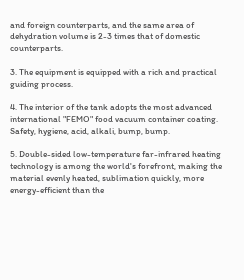and foreign counterparts, and the same area of dehydration volume is 2-3 times that of domestic counterparts.

3. The equipment is equipped with a rich and practical guiding process.

4. The interior of the tank adopts the most advanced international "FEMO" food vacuum container coating. Safety, hygiene, acid, alkali, bump, bump.

5. Double-sided low-temperature far-infrared heating technology is among the world's forefront, making the material evenly heated, sublimation quickly, more energy-efficient than the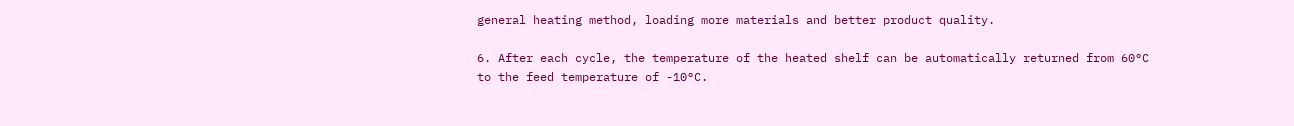general heating method, loading more materials and better product quality.

6. After each cycle, the temperature of the heated shelf can be automatically returned from 60°C to the feed temperature of -10°C.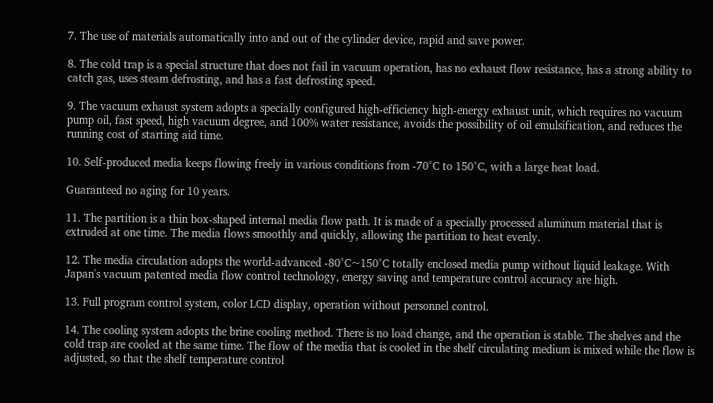7. The use of materials automatically into and out of the cylinder device, rapid and save power.

8. The cold trap is a special structure that does not fail in vacuum operation, has no exhaust flow resistance, has a strong ability to catch gas, uses steam defrosting, and has a fast defrosting speed.

9. The vacuum exhaust system adopts a specially configured high-efficiency high-energy exhaust unit, which requires no vacuum pump oil, fast speed, high vacuum degree, and 100% water resistance, avoids the possibility of oil emulsification, and reduces the running cost of starting aid time.

10. Self-produced media keeps flowing freely in various conditions from -70°C to 150°C, with a large heat load.

Guaranteed no aging for 10 years.

11. The partition is a thin box-shaped internal media flow path. It is made of a specially processed aluminum material that is extruded at one time. The media flows smoothly and quickly, allowing the partition to heat evenly.

12. The media circulation adopts the world-advanced -80°C~150°C totally enclosed media pump without liquid leakage. With Japan's vacuum patented media flow control technology, energy saving and temperature control accuracy are high.

13. Full program control system, color LCD display, operation without personnel control.

14. The cooling system adopts the brine cooling method. There is no load change, and the operation is stable. The shelves and the cold trap are cooled at the same time. The flow of the media that is cooled in the shelf circulating medium is mixed while the flow is adjusted, so that the shelf temperature control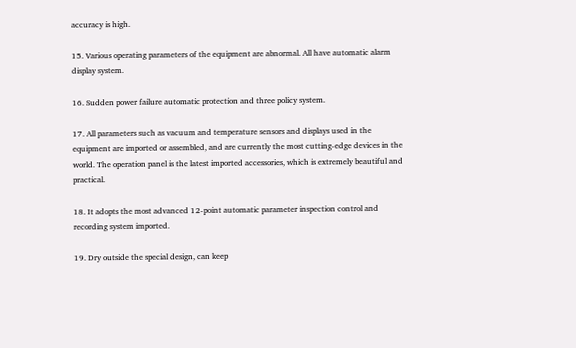accuracy is high.

15. Various operating parameters of the equipment are abnormal. All have automatic alarm display system.

16. Sudden power failure automatic protection and three policy system.

17. All parameters such as vacuum and temperature sensors and displays used in the equipment are imported or assembled, and are currently the most cutting-edge devices in the world. The operation panel is the latest imported accessories, which is extremely beautiful and practical.

18. It adopts the most advanced 12-point automatic parameter inspection control and recording system imported.

19. Dry outside the special design, can keep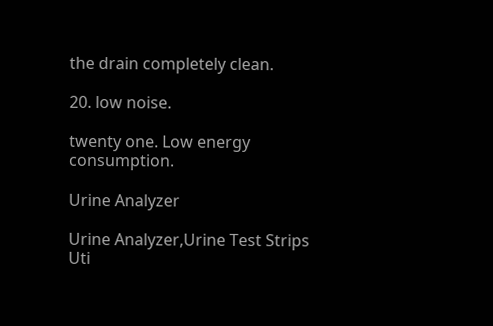the drain completely clean.

20. low noise.

twenty one. Low energy consumption.

Urine Analyzer

Urine Analyzer,Urine Test Strips Uti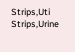Strips,Uti Strips,Urine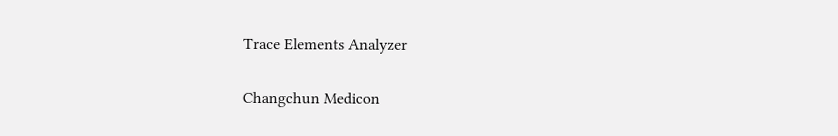Trace Elements Analyzer

Changchun Medicon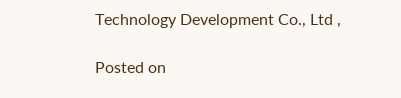Technology Development Co., Ltd ,

Posted on